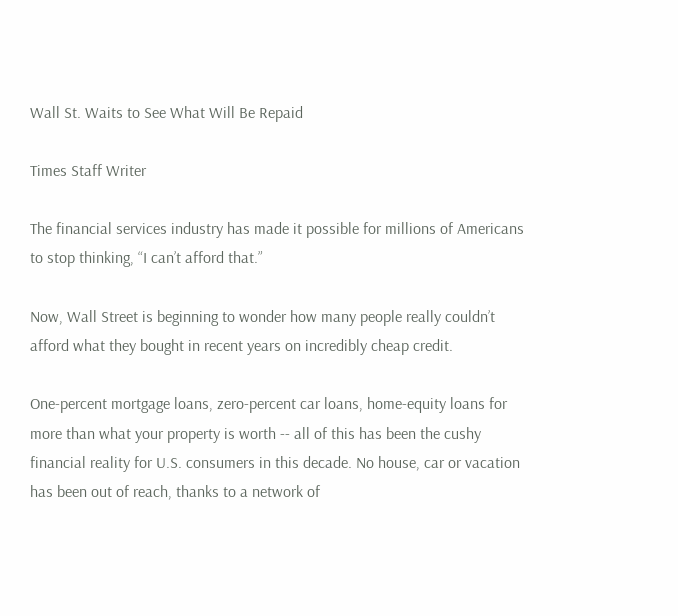Wall St. Waits to See What Will Be Repaid

Times Staff Writer

The financial services industry has made it possible for millions of Americans to stop thinking, “I can’t afford that.”

Now, Wall Street is beginning to wonder how many people really couldn’t afford what they bought in recent years on incredibly cheap credit.

One-percent mortgage loans, zero-percent car loans, home-equity loans for more than what your property is worth -- all of this has been the cushy financial reality for U.S. consumers in this decade. No house, car or vacation has been out of reach, thanks to a network of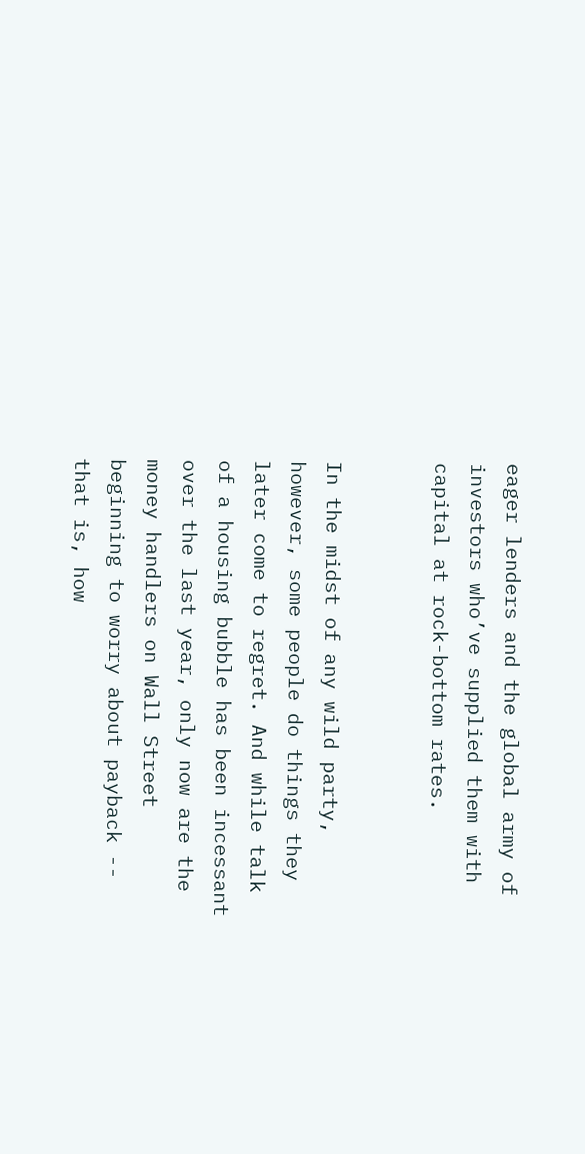eager lenders and the global army of investors who’ve supplied them with capital at rock-bottom rates.


In the midst of any wild party, however, some people do things they later come to regret. And while talk of a housing bubble has been incessant over the last year, only now are the money handlers on Wall Street beginning to worry about payback -- that is, how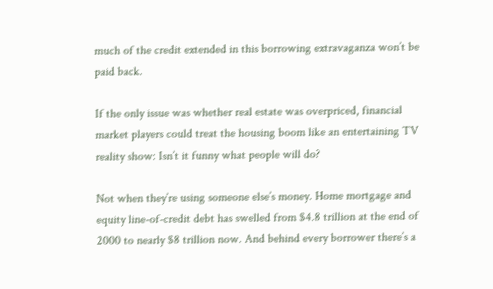much of the credit extended in this borrowing extravaganza won’t be paid back.

If the only issue was whether real estate was overpriced, financial market players could treat the housing boom like an entertaining TV reality show: Isn’t it funny what people will do?

Not when they’re using someone else’s money. Home mortgage and equity line-of-credit debt has swelled from $4.8 trillion at the end of 2000 to nearly $8 trillion now. And behind every borrower there’s a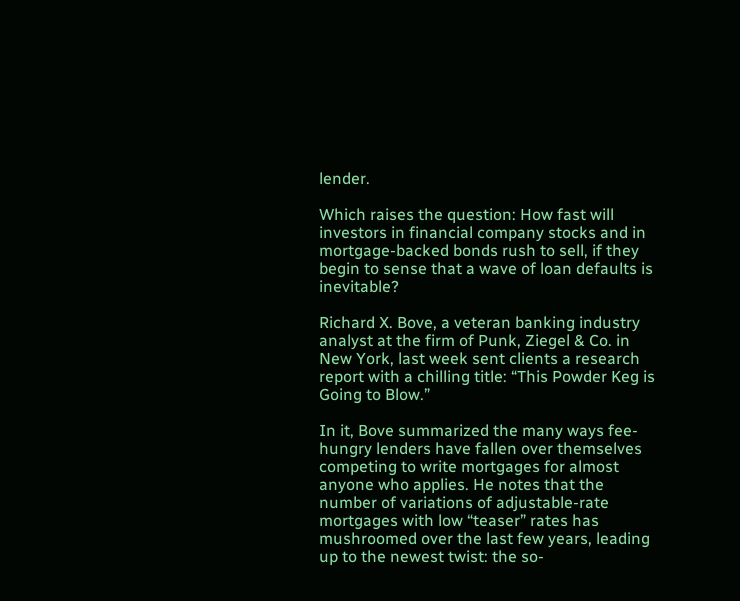lender.

Which raises the question: How fast will investors in financial company stocks and in mortgage-backed bonds rush to sell, if they begin to sense that a wave of loan defaults is inevitable?

Richard X. Bove, a veteran banking industry analyst at the firm of Punk, Ziegel & Co. in New York, last week sent clients a research report with a chilling title: “This Powder Keg is Going to Blow.”

In it, Bove summarized the many ways fee-hungry lenders have fallen over themselves competing to write mortgages for almost anyone who applies. He notes that the number of variations of adjustable-rate mortgages with low “teaser” rates has mushroomed over the last few years, leading up to the newest twist: the so-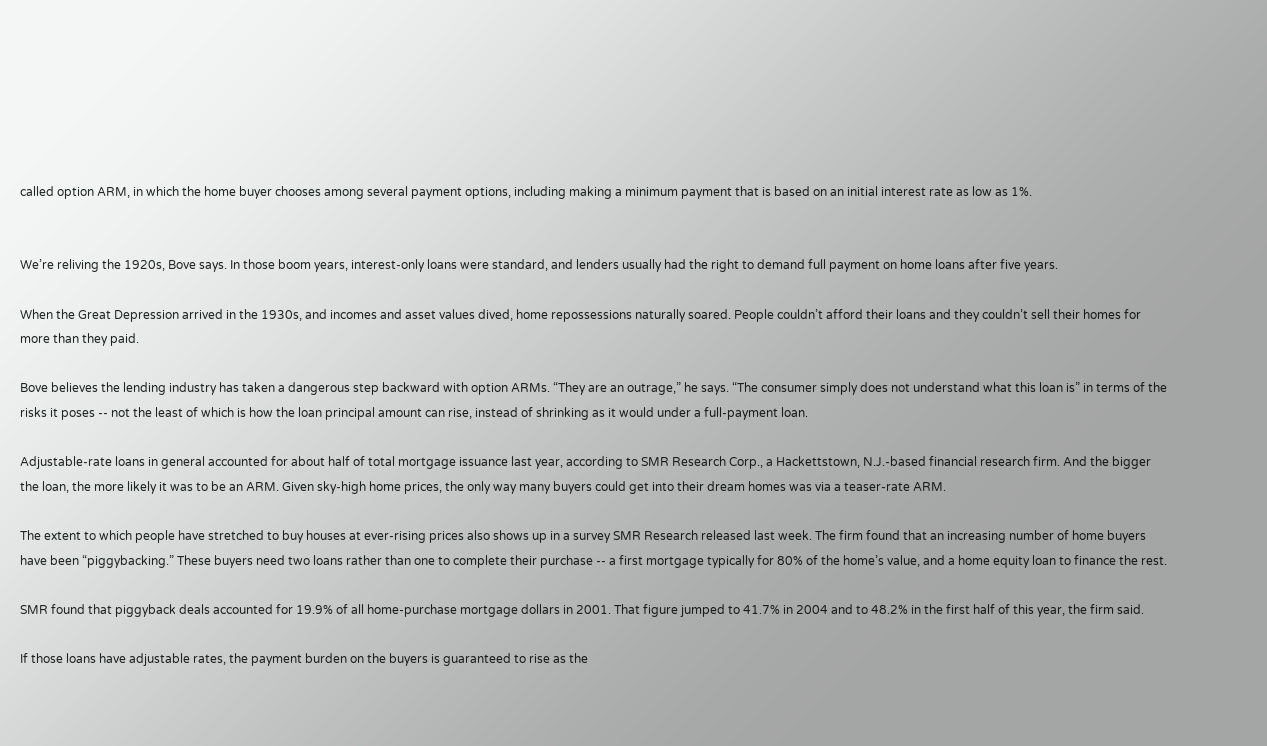called option ARM, in which the home buyer chooses among several payment options, including making a minimum payment that is based on an initial interest rate as low as 1%.


We’re reliving the 1920s, Bove says. In those boom years, interest-only loans were standard, and lenders usually had the right to demand full payment on home loans after five years.

When the Great Depression arrived in the 1930s, and incomes and asset values dived, home repossessions naturally soared. People couldn’t afford their loans and they couldn’t sell their homes for more than they paid.

Bove believes the lending industry has taken a dangerous step backward with option ARMs. “They are an outrage,” he says. “The consumer simply does not understand what this loan is” in terms of the risks it poses -- not the least of which is how the loan principal amount can rise, instead of shrinking as it would under a full-payment loan.

Adjustable-rate loans in general accounted for about half of total mortgage issuance last year, according to SMR Research Corp., a Hackettstown, N.J.-based financial research firm. And the bigger the loan, the more likely it was to be an ARM. Given sky-high home prices, the only way many buyers could get into their dream homes was via a teaser-rate ARM.

The extent to which people have stretched to buy houses at ever-rising prices also shows up in a survey SMR Research released last week. The firm found that an increasing number of home buyers have been “piggybacking.” These buyers need two loans rather than one to complete their purchase -- a first mortgage typically for 80% of the home’s value, and a home equity loan to finance the rest.

SMR found that piggyback deals accounted for 19.9% of all home-purchase mortgage dollars in 2001. That figure jumped to 41.7% in 2004 and to 48.2% in the first half of this year, the firm said.

If those loans have adjustable rates, the payment burden on the buyers is guaranteed to rise as the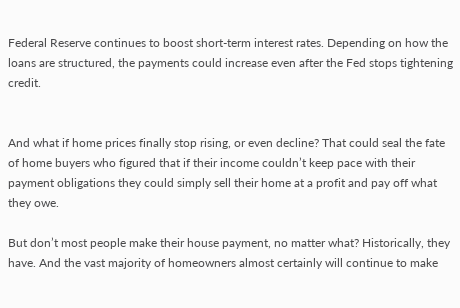Federal Reserve continues to boost short-term interest rates. Depending on how the loans are structured, the payments could increase even after the Fed stops tightening credit.


And what if home prices finally stop rising, or even decline? That could seal the fate of home buyers who figured that if their income couldn’t keep pace with their payment obligations they could simply sell their home at a profit and pay off what they owe.

But don’t most people make their house payment, no matter what? Historically, they have. And the vast majority of homeowners almost certainly will continue to make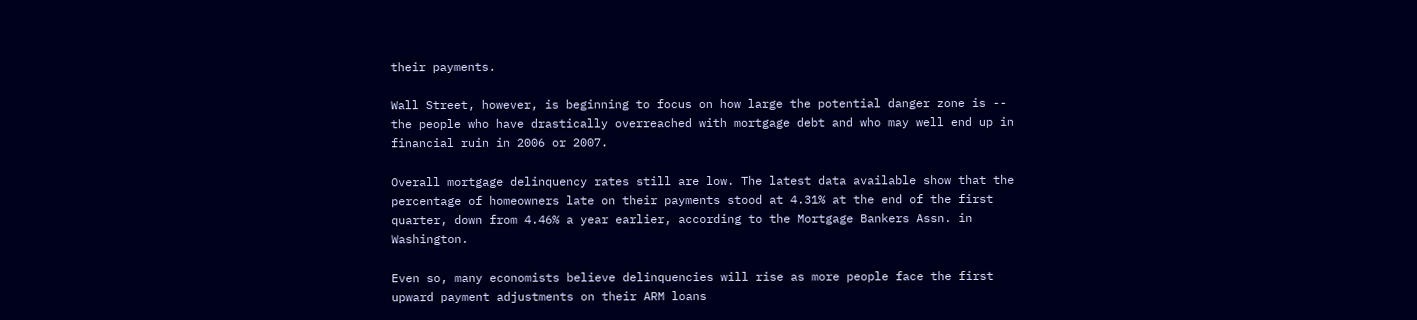their payments.

Wall Street, however, is beginning to focus on how large the potential danger zone is -- the people who have drastically overreached with mortgage debt and who may well end up in financial ruin in 2006 or 2007.

Overall mortgage delinquency rates still are low. The latest data available show that the percentage of homeowners late on their payments stood at 4.31% at the end of the first quarter, down from 4.46% a year earlier, according to the Mortgage Bankers Assn. in Washington.

Even so, many economists believe delinquencies will rise as more people face the first upward payment adjustments on their ARM loans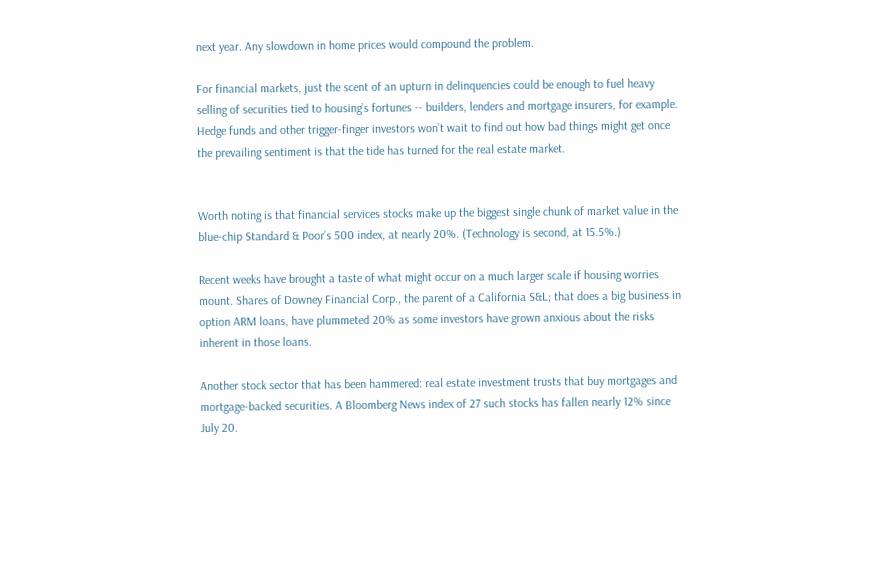next year. Any slowdown in home prices would compound the problem.

For financial markets, just the scent of an upturn in delinquencies could be enough to fuel heavy selling of securities tied to housing’s fortunes -- builders, lenders and mortgage insurers, for example. Hedge funds and other trigger-finger investors won’t wait to find out how bad things might get once the prevailing sentiment is that the tide has turned for the real estate market.


Worth noting is that financial services stocks make up the biggest single chunk of market value in the blue-chip Standard & Poor’s 500 index, at nearly 20%. (Technology is second, at 15.5%.)

Recent weeks have brought a taste of what might occur on a much larger scale if housing worries mount. Shares of Downey Financial Corp., the parent of a California S&L; that does a big business in option ARM loans, have plummeted 20% as some investors have grown anxious about the risks inherent in those loans.

Another stock sector that has been hammered: real estate investment trusts that buy mortgages and mortgage-backed securities. A Bloomberg News index of 27 such stocks has fallen nearly 12% since July 20.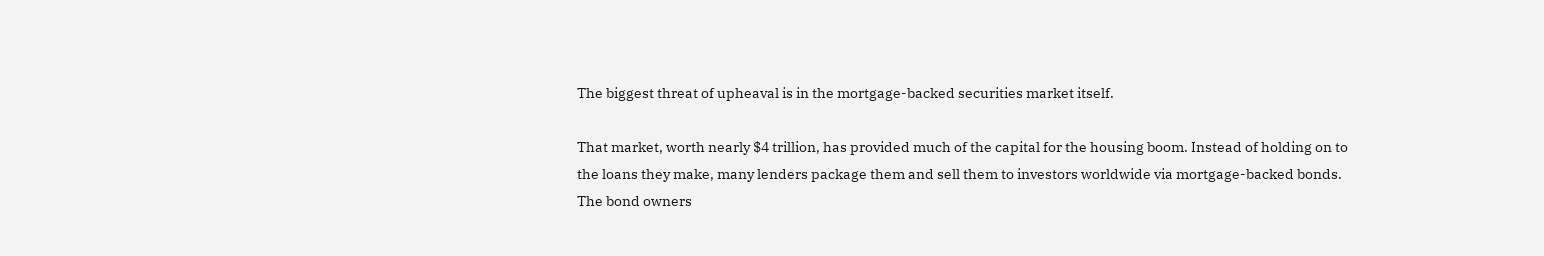The biggest threat of upheaval is in the mortgage-backed securities market itself.

That market, worth nearly $4 trillion, has provided much of the capital for the housing boom. Instead of holding on to the loans they make, many lenders package them and sell them to investors worldwide via mortgage-backed bonds. The bond owners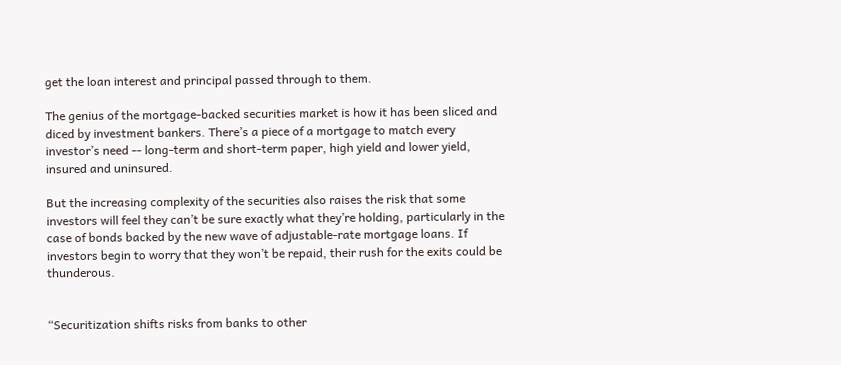get the loan interest and principal passed through to them.

The genius of the mortgage-backed securities market is how it has been sliced and diced by investment bankers. There’s a piece of a mortgage to match every investor’s need -- long-term and short-term paper, high yield and lower yield, insured and uninsured.

But the increasing complexity of the securities also raises the risk that some investors will feel they can’t be sure exactly what they’re holding, particularly in the case of bonds backed by the new wave of adjustable-rate mortgage loans. If investors begin to worry that they won’t be repaid, their rush for the exits could be thunderous.


“Securitization shifts risks from banks to other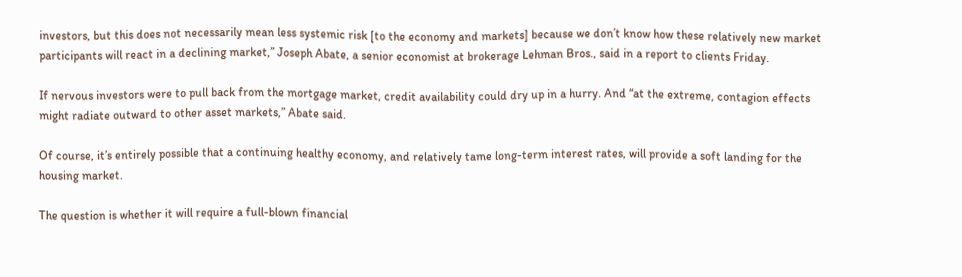investors, but this does not necessarily mean less systemic risk [to the economy and markets] because we don’t know how these relatively new market participants will react in a declining market,” Joseph Abate, a senior economist at brokerage Lehman Bros., said in a report to clients Friday.

If nervous investors were to pull back from the mortgage market, credit availability could dry up in a hurry. And “at the extreme, contagion effects might radiate outward to other asset markets,” Abate said.

Of course, it’s entirely possible that a continuing healthy economy, and relatively tame long-term interest rates, will provide a soft landing for the housing market.

The question is whether it will require a full-blown financial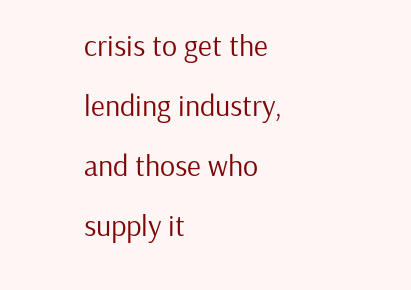crisis to get the lending industry, and those who supply it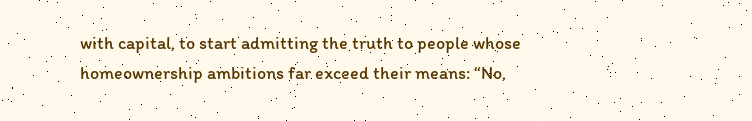with capital, to start admitting the truth to people whose homeownership ambitions far exceed their means: “No,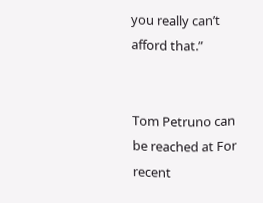you really can’t afford that.”


Tom Petruno can be reached at For recent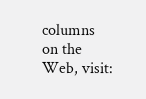columns on the Web, visit: